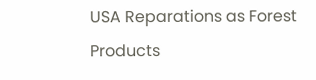USA Reparations as Forest Products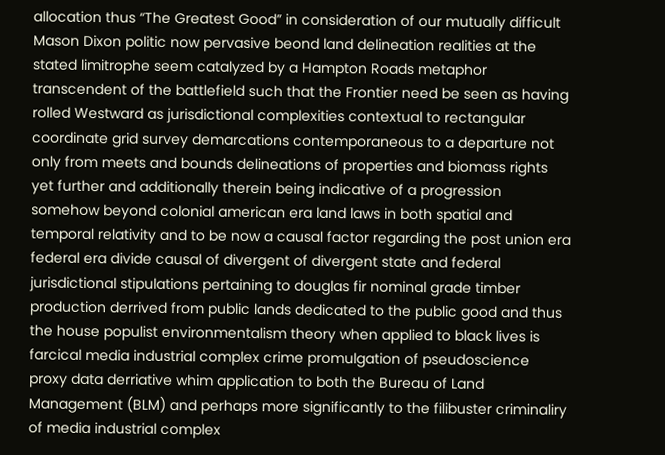allocation thus “The Greatest Good” in consideration of our mutually difficult Mason Dixon politic now pervasive beond land delineation realities at the stated limitrophe seem catalyzed by a Hampton Roads metaphor transcendent of the battlefield such that the Frontier need be seen as having rolled Westward as jurisdictional complexities contextual to rectangular coordinate grid survey demarcations contemporaneous to a departure not only from meets and bounds delineations of properties and biomass rights yet further and additionally therein being indicative of a progression somehow beyond colonial american era land laws in both spatial and temporal relativity and to be now a causal factor regarding the post union era federal era divide causal of divergent of divergent state and federal jurisdictional stipulations pertaining to douglas fir nominal grade timber production derrived from public lands dedicated to the public good and thus the house populist environmentalism theory when applied to black lives is farcical media industrial complex crime promulgation of pseudoscience proxy data derriative whim application to both the Bureau of Land Management (BLM) and perhaps more significantly to the filibuster criminaliry of media industrial complex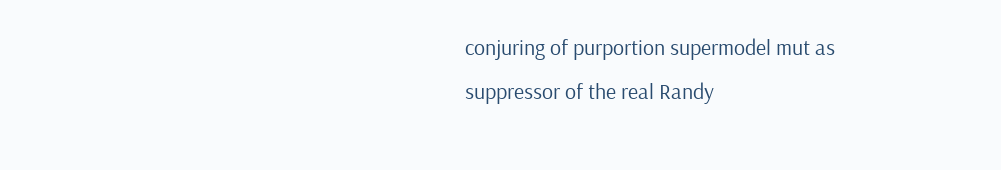conjuring of purportion supermodel mut as suppressor of the real Randy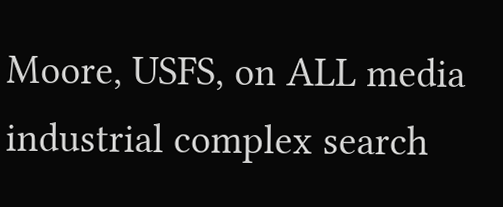Moore, USFS, on ALL media industrial complex search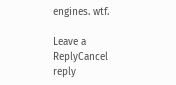engines. wtf.

Leave a ReplyCancel reply